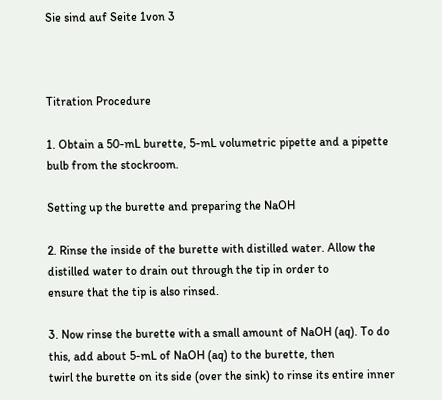Sie sind auf Seite 1von 3



Titration Procedure

1. Obtain a 50-mL burette, 5-mL volumetric pipette and a pipette bulb from the stockroom.

Setting up the burette and preparing the NaOH

2. Rinse the inside of the burette with distilled water. Allow the distilled water to drain out through the tip in order to
ensure that the tip is also rinsed.

3. Now rinse the burette with a small amount of NaOH (aq). To do this, add about 5-mL of NaOH (aq) to the burette, then
twirl the burette on its side (over the sink) to rinse its entire inner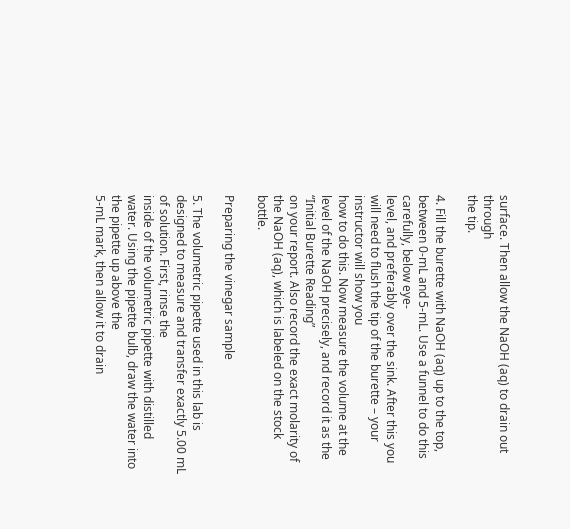surface. Then allow the NaOH (aq) to drain out through
the tip.

4. Fill the burette with NaOH (aq) up to the top, between 0-mL and 5-mL. Use a funnel to do this carefully, below eye-
level, and preferably over the sink. After this you will need to flush the tip of the burette – your instructor will show you
how to do this. Now measure the volume at the level of the NaOH precisely, and record it as the “Initial Burette Reading”
on your report. Also record the exact molarity of the NaOH (aq), which is labeled on the stock bottle.

Preparing the vinegar sample

5. The volumetric pipette used in this lab is designed to measure and transfer exactly 5.00 mL of solution. First, rinse the
inside of the volumetric pipette with distilled water. Using the pipette bulb, draw the water into the pipette up above the
5-mL mark, then allow it to drain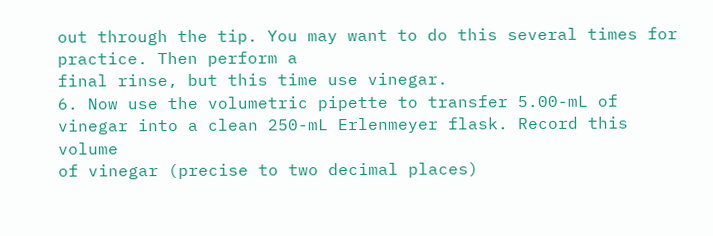out through the tip. You may want to do this several times for practice. Then perform a
final rinse, but this time use vinegar.
6. Now use the volumetric pipette to transfer 5.00-mL of vinegar into a clean 250-mL Erlenmeyer flask. Record this volume
of vinegar (precise to two decimal places)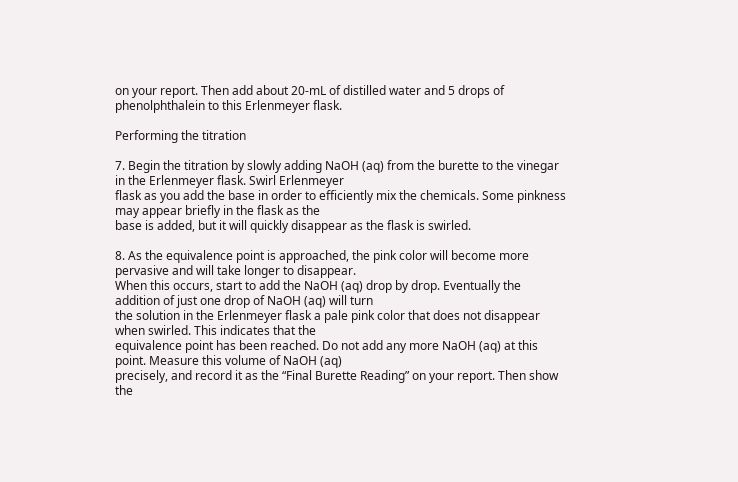on your report. Then add about 20-mL of distilled water and 5 drops of
phenolphthalein to this Erlenmeyer flask.

Performing the titration

7. Begin the titration by slowly adding NaOH (aq) from the burette to the vinegar in the Erlenmeyer flask. Swirl Erlenmeyer
flask as you add the base in order to efficiently mix the chemicals. Some pinkness may appear briefly in the flask as the
base is added, but it will quickly disappear as the flask is swirled.

8. As the equivalence point is approached, the pink color will become more pervasive and will take longer to disappear.
When this occurs, start to add the NaOH (aq) drop by drop. Eventually the addition of just one drop of NaOH (aq) will turn
the solution in the Erlenmeyer flask a pale pink color that does not disappear when swirled. This indicates that the
equivalence point has been reached. Do not add any more NaOH (aq) at this point. Measure this volume of NaOH (aq)
precisely, and record it as the “Final Burette Reading” on your report. Then show the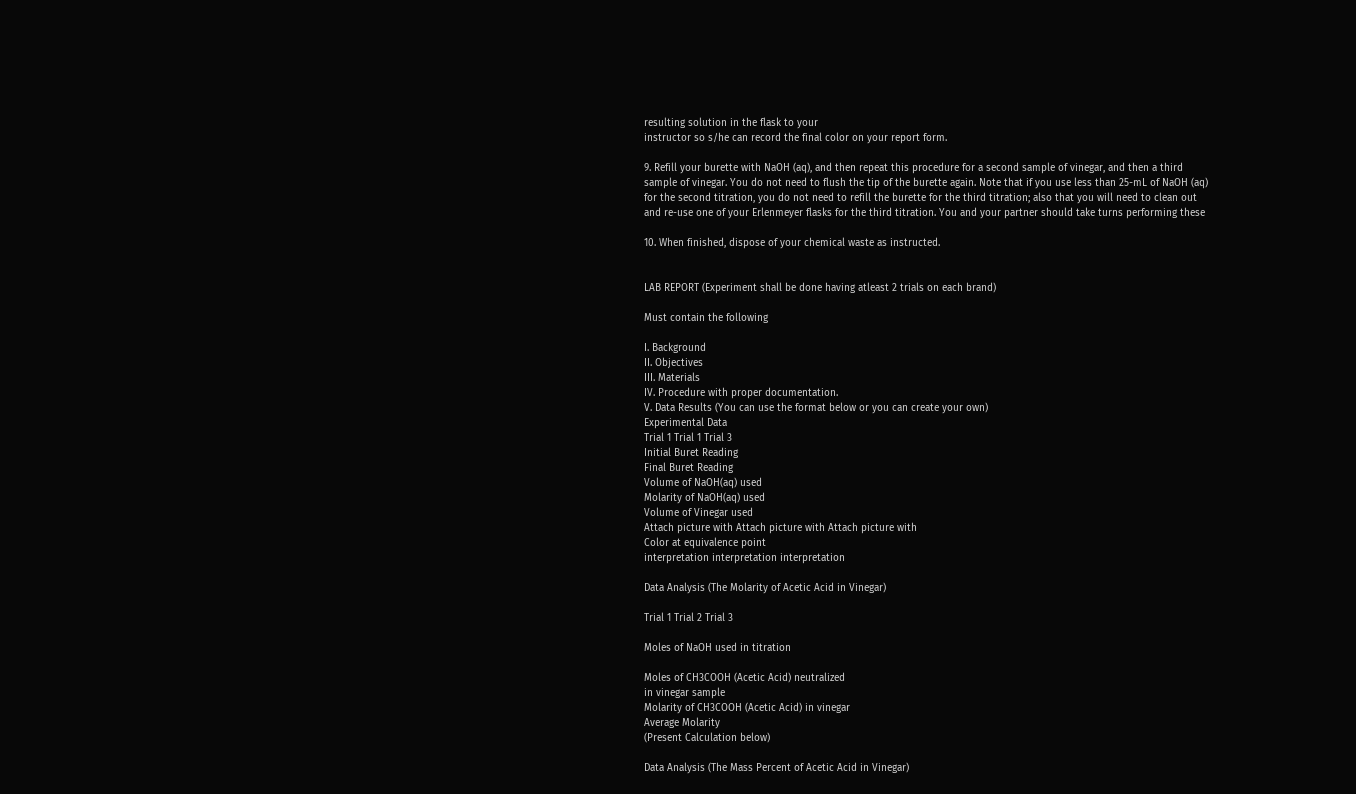resulting solution in the flask to your
instructor so s/he can record the final color on your report form.

9. Refill your burette with NaOH (aq), and then repeat this procedure for a second sample of vinegar, and then a third
sample of vinegar. You do not need to flush the tip of the burette again. Note that if you use less than 25-mL of NaOH (aq)
for the second titration, you do not need to refill the burette for the third titration; also that you will need to clean out
and re-use one of your Erlenmeyer flasks for the third titration. You and your partner should take turns performing these

10. When finished, dispose of your chemical waste as instructed.


LAB REPORT (Experiment shall be done having atleast 2 trials on each brand)

Must contain the following

I. Background
II. Objectives
III. Materials
IV. Procedure with proper documentation.
V. Data Results (You can use the format below or you can create your own)
Experimental Data
Trial 1 Trial 1 Trial 3
Initial Buret Reading
Final Buret Reading
Volume of NaOH(aq) used
Molarity of NaOH(aq) used
Volume of Vinegar used
Attach picture with Attach picture with Attach picture with
Color at equivalence point
interpretation interpretation interpretation

Data Analysis (The Molarity of Acetic Acid in Vinegar)

Trial 1 Trial 2 Trial 3

Moles of NaOH used in titration

Moles of CH3COOH (Acetic Acid) neutralized
in vinegar sample
Molarity of CH3COOH (Acetic Acid) in vinegar
Average Molarity
(Present Calculation below)

Data Analysis (The Mass Percent of Acetic Acid in Vinegar)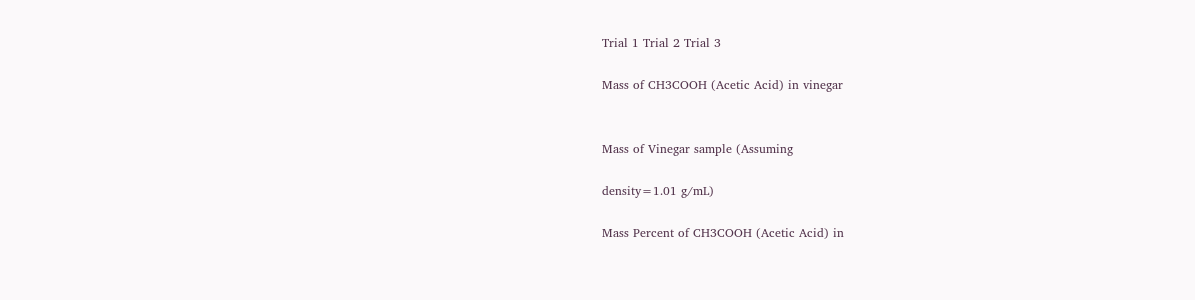Trial 1 Trial 2 Trial 3

Mass of CH3COOH (Acetic Acid) in vinegar


Mass of Vinegar sample (Assuming

density=1.01 g/mL)

Mass Percent of CH3COOH (Acetic Acid) in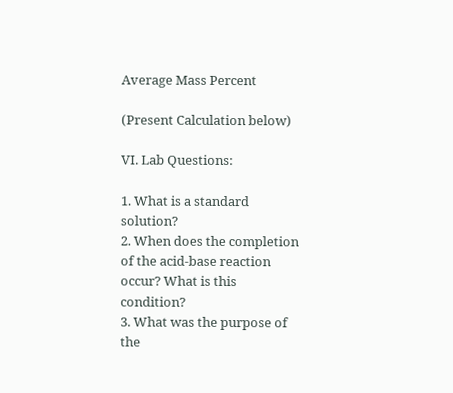Average Mass Percent

(Present Calculation below)

VI. Lab Questions:

1. What is a standard solution?
2. When does the completion of the acid-base reaction occur? What is this condition?
3. What was the purpose of the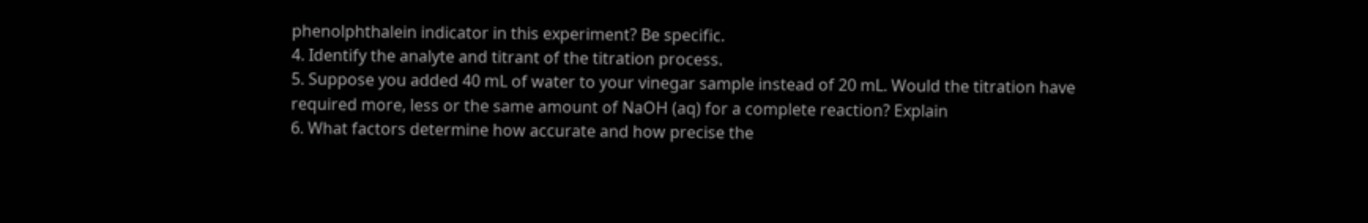phenolphthalein indicator in this experiment? Be specific.
4. Identify the analyte and titrant of the titration process.
5. Suppose you added 40 mL of water to your vinegar sample instead of 20 mL. Would the titration have
required more, less or the same amount of NaOH (aq) for a complete reaction? Explain
6. What factors determine how accurate and how precise the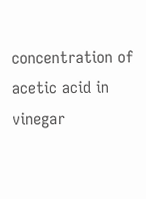concentration of acetic acid in vinegar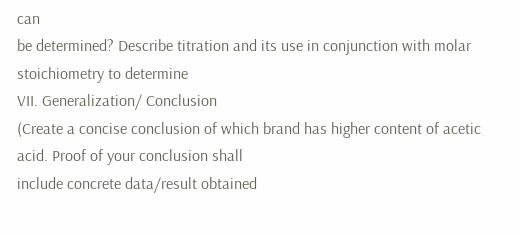can
be determined? Describe titration and its use in conjunction with molar stoichiometry to determine
VII. Generalization/ Conclusion
(Create a concise conclusion of which brand has higher content of acetic acid. Proof of your conclusion shall
include concrete data/result obtained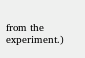from the experiment.)